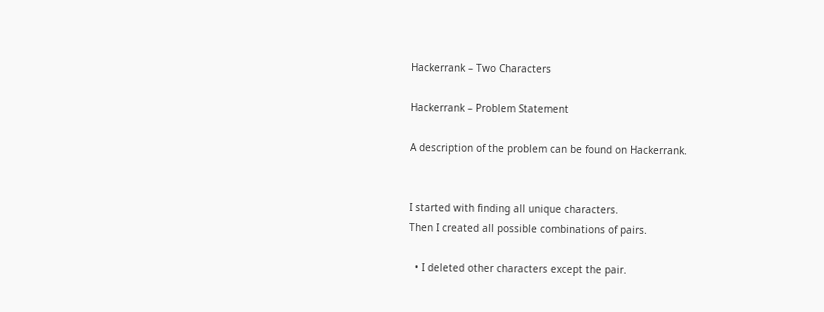Hackerrank – Two Characters

Hackerrank – Problem Statement

A description of the problem can be found on Hackerrank.


I started with finding all unique characters.
Then I created all possible combinations of pairs.

  • I deleted other characters except the pair.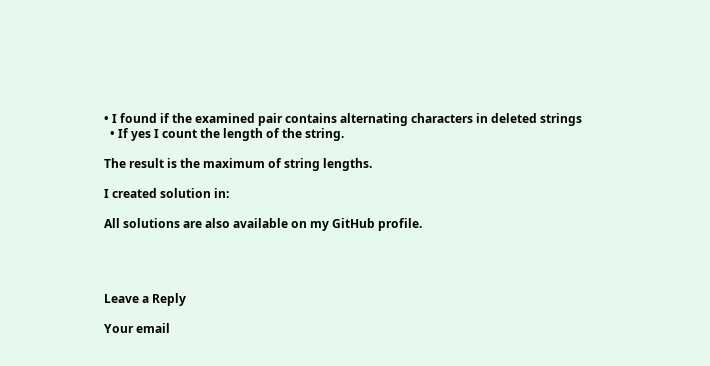• I found if the examined pair contains alternating characters in deleted strings
  • If yes I count the length of the string.

The result is the maximum of string lengths.

I created solution in:

All solutions are also available on my GitHub profile.




Leave a Reply

Your email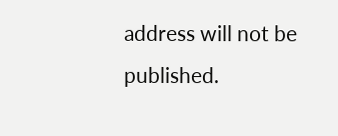address will not be published.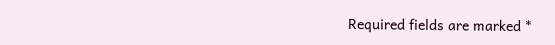Required fields are marked *